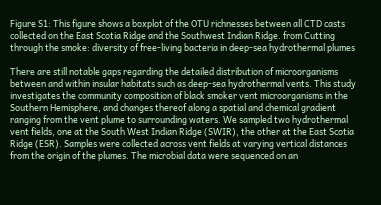Figure S1: This figure shows a boxplot of the OTU richnesses between all CTD casts collected on the East Scotia Ridge and the Southwest Indian Ridge. from Cutting through the smoke: diversity of free-living bacteria in deep-sea hydrothermal plumes

There are still notable gaps regarding the detailed distribution of microorganisms between and within insular habitats such as deep-sea hydrothermal vents. This study investigates the community composition of black smoker vent microorganisms in the Southern Hemisphere, and changes thereof along a spatial and chemical gradient ranging from the vent plume to surrounding waters. We sampled two hydrothermal vent fields, one at the South West Indian Ridge (SWIR), the other at the East Scotia Ridge (ESR). Samples were collected across vent fields at varying vertical distances from the origin of the plumes. The microbial data were sequenced on an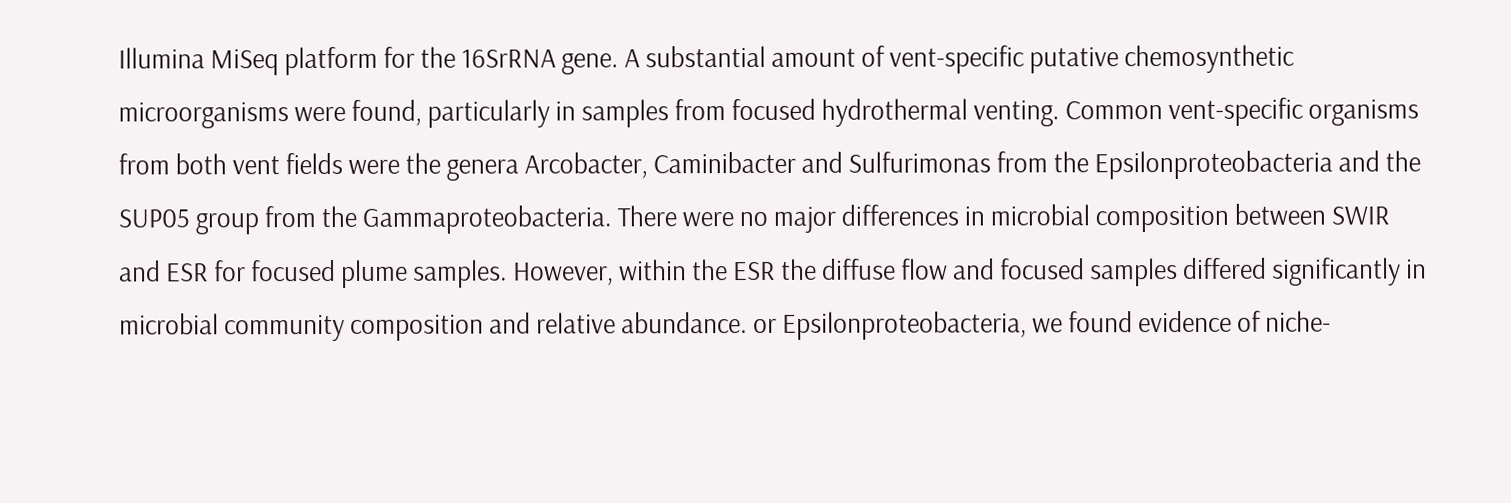Illumina MiSeq platform for the 16SrRNA gene. A substantial amount of vent-specific putative chemosynthetic microorganisms were found, particularly in samples from focused hydrothermal venting. Common vent-specific organisms from both vent fields were the genera Arcobacter, Caminibacter and Sulfurimonas from the Epsilonproteobacteria and the SUP05 group from the Gammaproteobacteria. There were no major differences in microbial composition between SWIR and ESR for focused plume samples. However, within the ESR the diffuse flow and focused samples differed significantly in microbial community composition and relative abundance. or Epsilonproteobacteria, we found evidence of niche-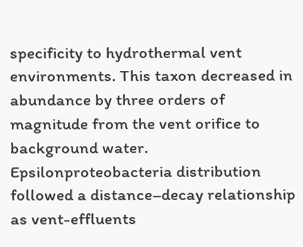specificity to hydrothermal vent environments. This taxon decreased in abundance by three orders of magnitude from the vent orifice to background water. Epsilonproteobacteria distribution followed a distance–decay relationship as vent-effluents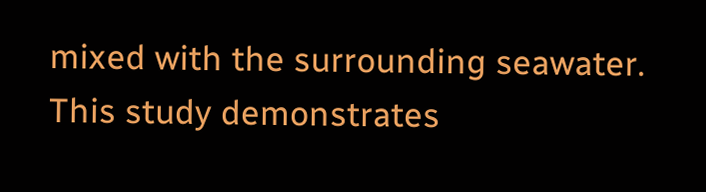mixed with the surrounding seawater. This study demonstrates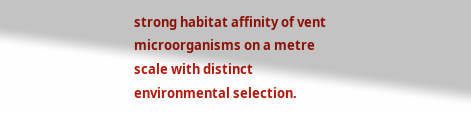strong habitat affinity of vent microorganisms on a metre scale with distinct environmental selection.